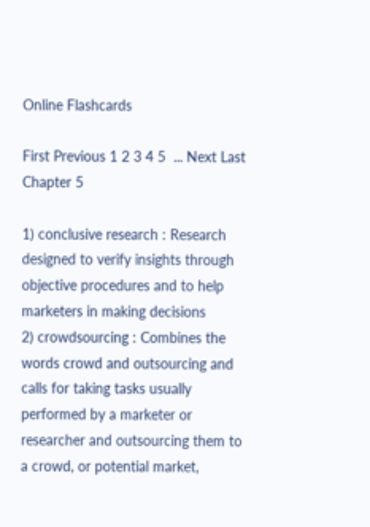Online Flashcards

First Previous 1 2 3 4 5  ... Next Last
Chapter 5

1) conclusive research : Research designed to verify insights through objective procedures and to help marketers in making decisions
2) crowdsourcing : Combines the words crowd and outsourcing and calls for taking tasks usually performed by a marketer or researcher and outsourcing them to a crowd, or potential market,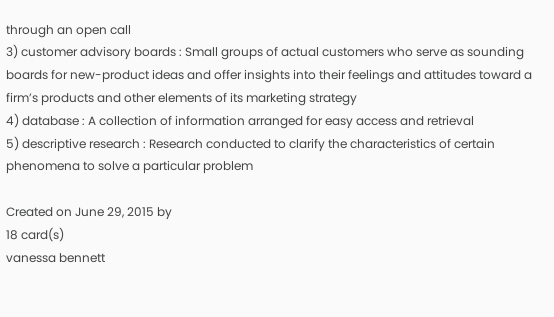through an open call
3) customer advisory boards : Small groups of actual customers who serve as sounding boards for new-product ideas and offer insights into their feelings and attitudes toward a firm’s products and other elements of its marketing strategy
4) database : A collection of information arranged for easy access and retrieval
5) descriptive research : Research conducted to clarify the characteristics of certain phenomena to solve a particular problem

Created on June 29, 2015 by
18 card(s)
vanessa bennett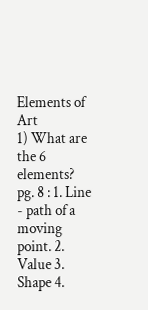Elements of Art
1) What are the 6 elements? pg. 8 : 1. Line - path of a moving point. 2. Value 3. Shape 4.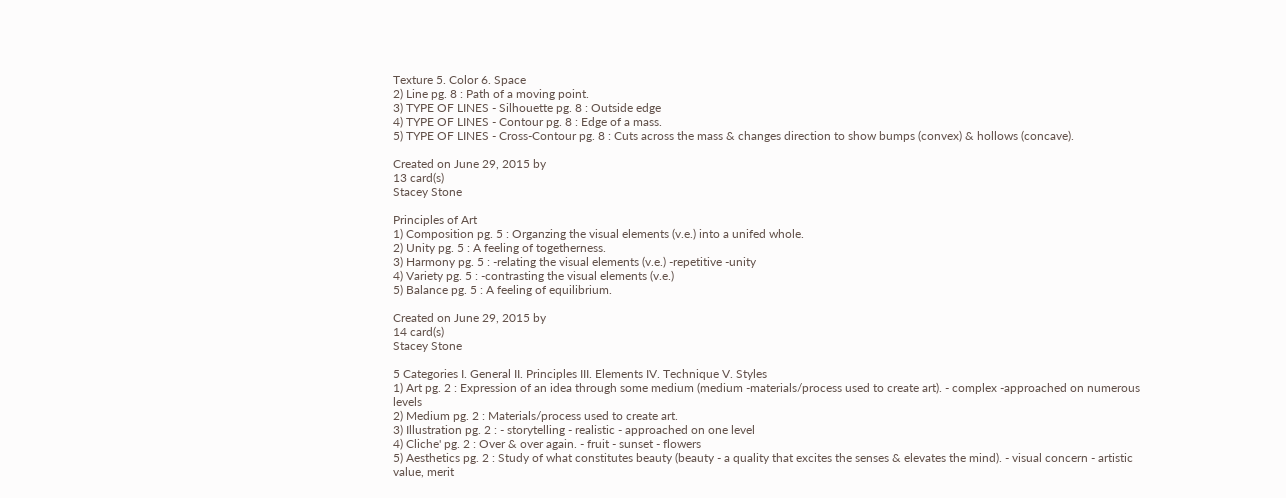Texture 5. Color 6. Space
2) Line pg. 8 : Path of a moving point.
3) TYPE OF LINES - Silhouette pg. 8 : Outside edge
4) TYPE OF LINES - Contour pg. 8 : Edge of a mass.
5) TYPE OF LINES - Cross-Contour pg. 8 : Cuts across the mass & changes direction to show bumps (convex) & hollows (concave).

Created on June 29, 2015 by
13 card(s)
Stacey Stone

Principles of Art
1) Composition pg. 5 : Organzing the visual elements (v.e.) into a unifed whole.
2) Unity pg. 5 : A feeling of togetherness.
3) Harmony pg. 5 : -relating the visual elements (v.e.) -repetitive -unity
4) Variety pg. 5 : -contrasting the visual elements (v.e.)
5) Balance pg. 5 : A feeling of equilibrium.

Created on June 29, 2015 by
14 card(s)
Stacey Stone

5 Categories I. General II. Principles III. Elements IV. Technique V. Styles
1) Art pg. 2 : Expression of an idea through some medium (medium -materials/process used to create art). - complex -approached on numerous levels
2) Medium pg. 2 : Materials/process used to create art.
3) Illustration pg. 2 : - storytelling - realistic - approached on one level
4) Cliche' pg. 2 : Over & over again. - fruit - sunset - flowers
5) Aesthetics pg. 2 : Study of what constitutes beauty (beauty - a quality that excites the senses & elevates the mind). - visual concern - artistic value, merit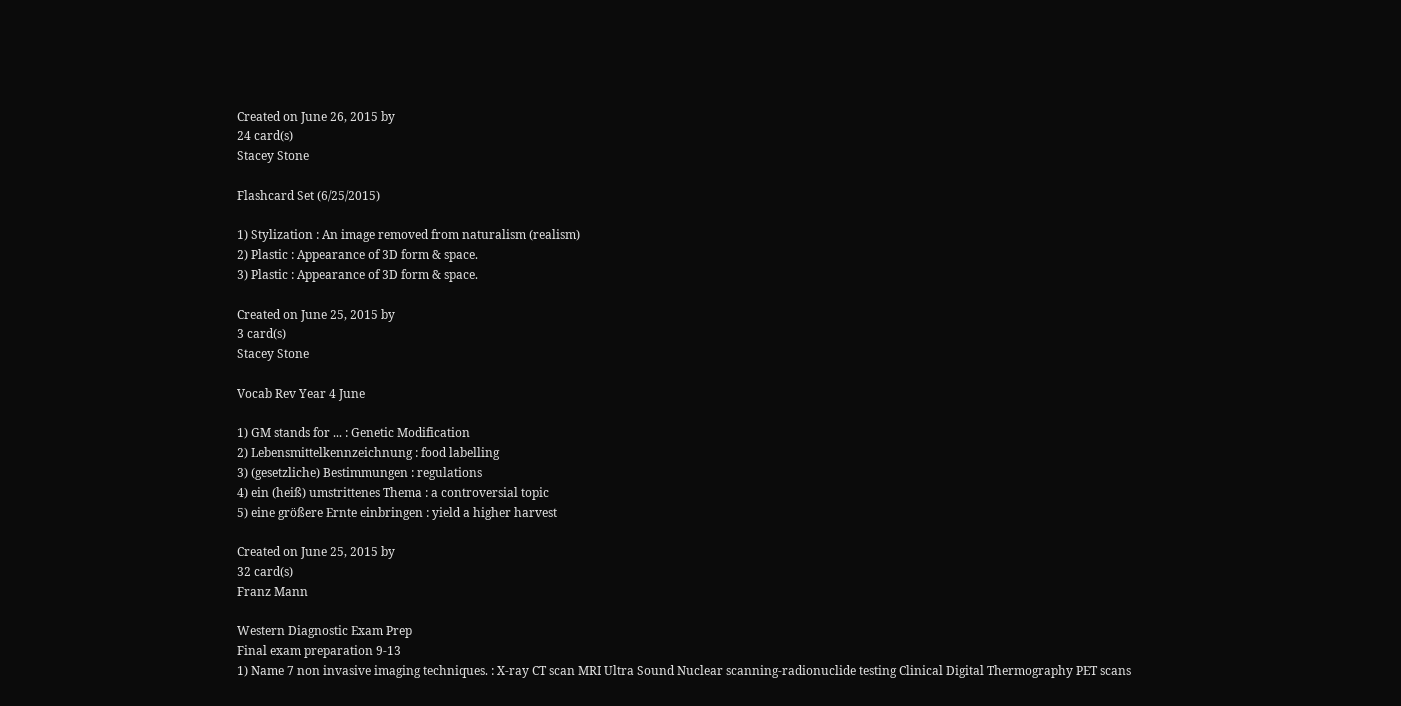Created on June 26, 2015 by
24 card(s)
Stacey Stone

Flashcard Set (6/25/2015)

1) Stylization : An image removed from naturalism (realism)
2) Plastic : Appearance of 3D form & space.
3) Plastic : Appearance of 3D form & space.

Created on June 25, 2015 by
3 card(s)
Stacey Stone

Vocab Rev Year 4 June

1) GM stands for ... : Genetic Modification
2) Lebensmittelkennzeichnung : food labelling
3) (gesetzliche) Bestimmungen : regulations
4) ein (heiß) umstrittenes Thema : a controversial topic
5) eine größere Ernte einbringen : yield a higher harvest

Created on June 25, 2015 by
32 card(s)
Franz Mann

Western Diagnostic Exam Prep
Final exam preparation 9-13
1) Name 7 non invasive imaging techniques. : X-ray CT scan MRI Ultra Sound Nuclear scanning-radionuclide testing Clinical Digital Thermography PET scans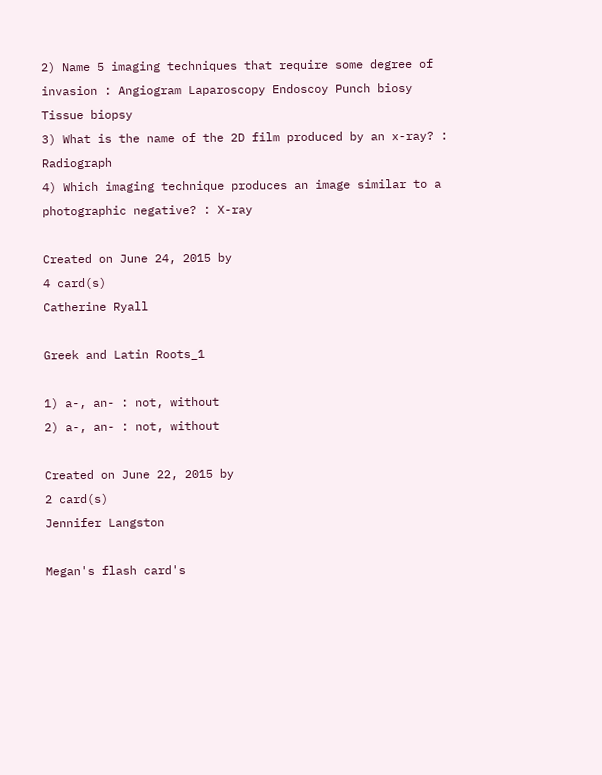2) Name 5 imaging techniques that require some degree of invasion : Angiogram Laparoscopy Endoscoy Punch biosy Tissue biopsy
3) What is the name of the 2D film produced by an x-ray? : Radiograph
4) Which imaging technique produces an image similar to a photographic negative? : X-ray

Created on June 24, 2015 by
4 card(s)
Catherine Ryall

Greek and Latin Roots_1

1) a-, an- : not, without
2) a-, an- : not, without

Created on June 22, 2015 by
2 card(s)
Jennifer Langston

Megan's flash card's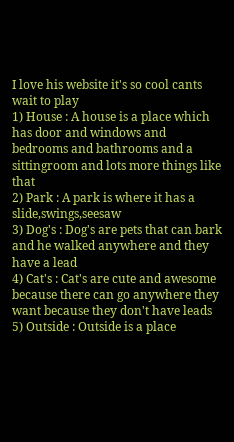I love his website it's so cool cants wait to play
1) House : A house is a place which has door and windows and bedrooms and bathrooms and a sittingroom and lots more things like that
2) Park : A park is where it has a slide,swings,seesaw
3) Dog's : Dog's are pets that can bark and he walked anywhere and they have a lead
4) Cat's : Cat's are cute and awesome because there can go anywhere they want because they don't have leads
5) Outside : Outside is a place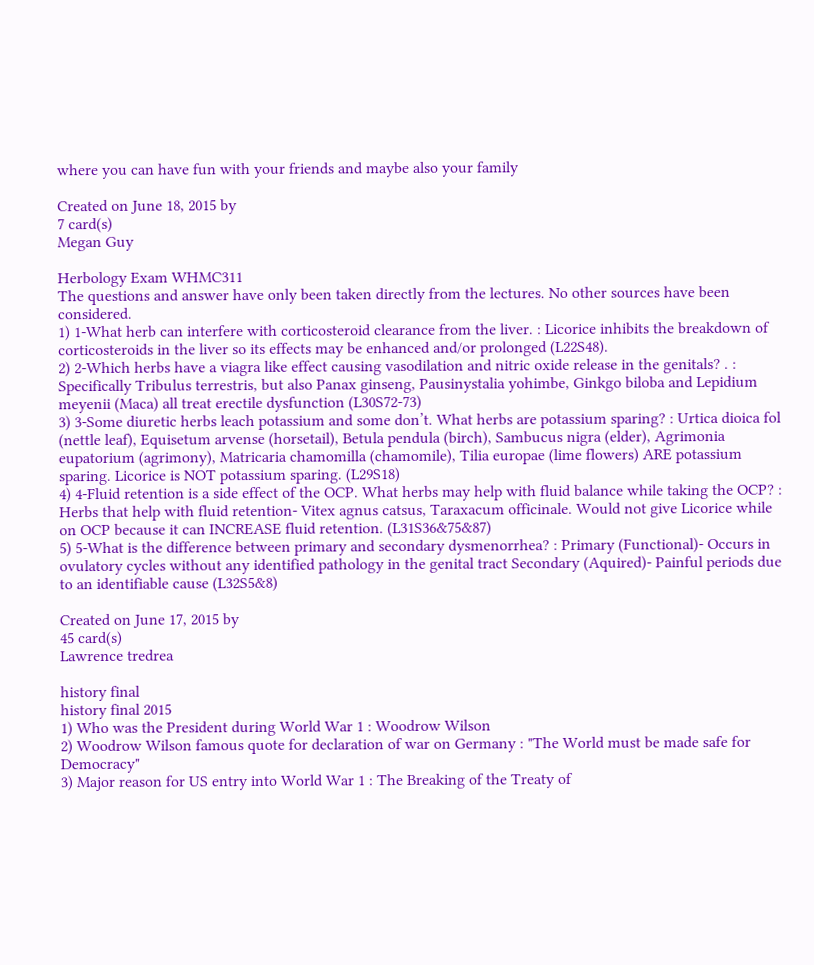where you can have fun with your friends and maybe also your family

Created on June 18, 2015 by
7 card(s)
Megan Guy

Herbology Exam WHMC311
The questions and answer have only been taken directly from the lectures. No other sources have been considered.
1) 1-What herb can interfere with corticosteroid clearance from the liver. : Licorice inhibits the breakdown of corticosteroids in the liver so its effects may be enhanced and/or prolonged (L22S48).
2) 2-Which herbs have a viagra like effect causing vasodilation and nitric oxide release in the genitals? . : Specifically Tribulus terrestris, but also Panax ginseng, Pausinystalia yohimbe, Ginkgo biloba and Lepidium meyenii (Maca) all treat erectile dysfunction (L30S72-73)
3) 3-Some diuretic herbs leach potassium and some don’t. What herbs are potassium sparing? : Urtica dioica fol (nettle leaf), Equisetum arvense (horsetail), Betula pendula (birch), Sambucus nigra (elder), Agrimonia eupatorium (agrimony), Matricaria chamomilla (chamomile), Tilia europae (lime flowers) ARE potassium sparing. Licorice is NOT potassium sparing. (L29S18)
4) 4-Fluid retention is a side effect of the OCP. What herbs may help with fluid balance while taking the OCP? : Herbs that help with fluid retention- Vitex agnus catsus, Taraxacum officinale. Would not give Licorice while on OCP because it can INCREASE fluid retention. (L31S36&75&87)
5) 5-What is the difference between primary and secondary dysmenorrhea? : Primary (Functional)- Occurs in ovulatory cycles without any identified pathology in the genital tract Secondary (Aquired)- Painful periods due to an identifiable cause (L32S5&8)

Created on June 17, 2015 by
45 card(s)
Lawrence tredrea

history final
history final 2015
1) Who was the President during World War 1 : Woodrow Wilson
2) Woodrow Wilson famous quote for declaration of war on Germany : "The World must be made safe for Democracy"
3) Major reason for US entry into World War 1 : The Breaking of the Treaty of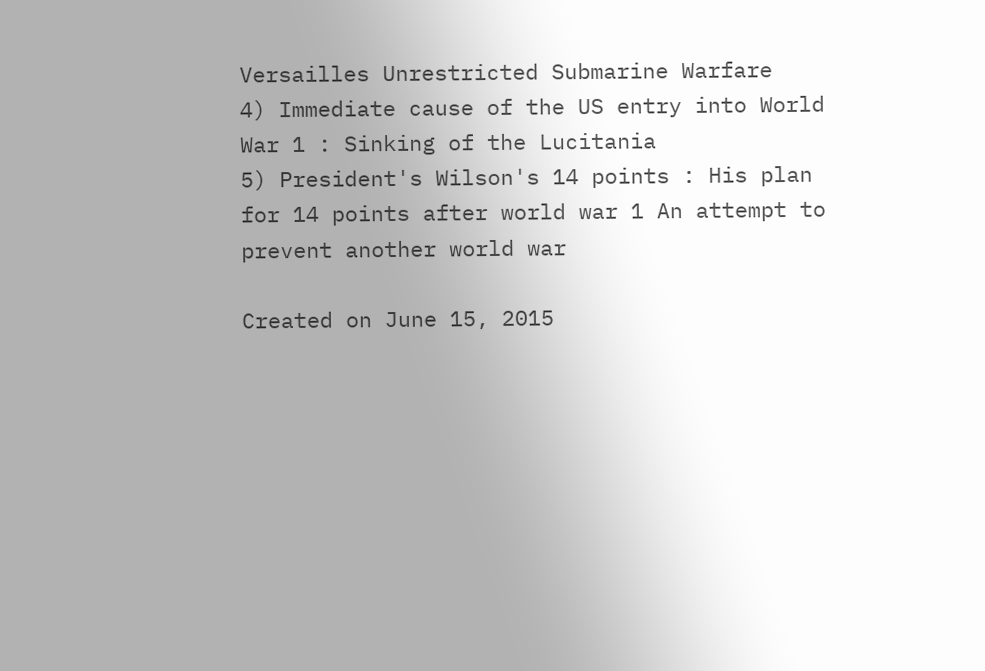Versailles Unrestricted Submarine Warfare
4) Immediate cause of the US entry into World War 1 : Sinking of the Lucitania
5) President's Wilson's 14 points : His plan for 14 points after world war 1 An attempt to prevent another world war

Created on June 15, 2015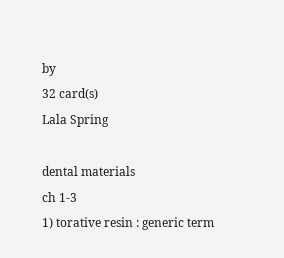by
32 card(s)
Lala Spring

dental materials
ch 1-3
1) torative resin : generic term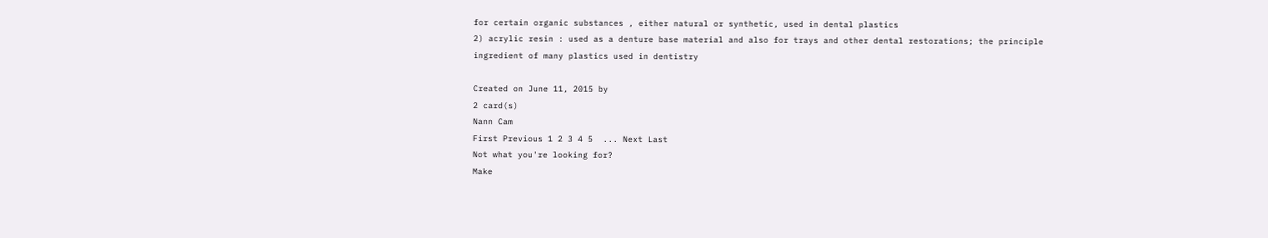for certain organic substances , either natural or synthetic, used in dental plastics
2) acrylic resin : used as a denture base material and also for trays and other dental restorations; the principle ingredient of many plastics used in dentistry

Created on June 11, 2015 by
2 card(s)
Nann Cam
First Previous 1 2 3 4 5  ... Next Last
Not what you're looking for?
Make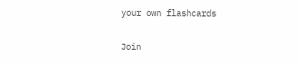your own flashcards

Join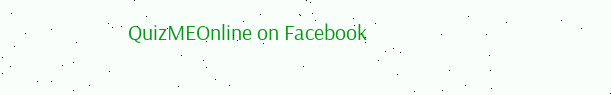QuizMEOnline on Facebook